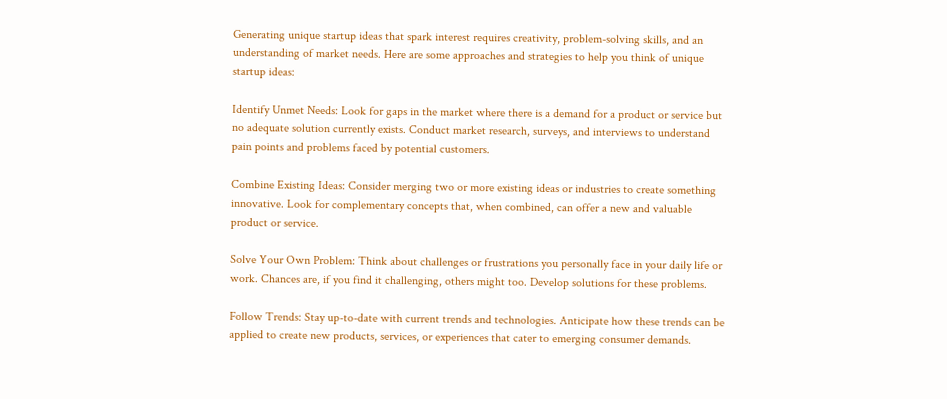Generating unique startup ideas that spark interest requires creativity, problem-solving skills, and an understanding of market needs. Here are some approaches and strategies to help you think of unique startup ideas:

Identify Unmet Needs: Look for gaps in the market where there is a demand for a product or service but no adequate solution currently exists. Conduct market research, surveys, and interviews to understand pain points and problems faced by potential customers.

Combine Existing Ideas: Consider merging two or more existing ideas or industries to create something innovative. Look for complementary concepts that, when combined, can offer a new and valuable product or service.

Solve Your Own Problem: Think about challenges or frustrations you personally face in your daily life or work. Chances are, if you find it challenging, others might too. Develop solutions for these problems.

Follow Trends: Stay up-to-date with current trends and technologies. Anticipate how these trends can be applied to create new products, services, or experiences that cater to emerging consumer demands.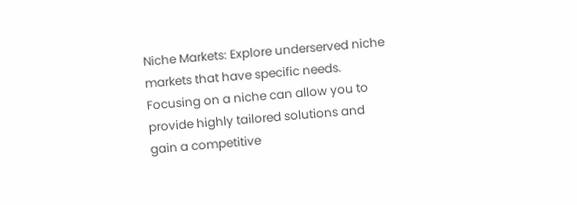Niche Markets: Explore underserved niche markets that have specific needs. Focusing on a niche can allow you to provide highly tailored solutions and gain a competitive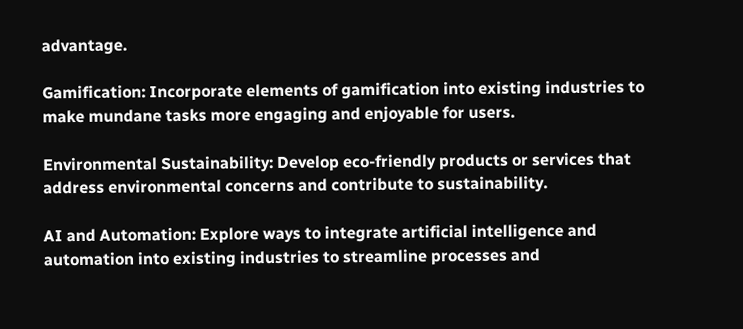advantage.

Gamification: Incorporate elements of gamification into existing industries to make mundane tasks more engaging and enjoyable for users.

Environmental Sustainability: Develop eco-friendly products or services that address environmental concerns and contribute to sustainability.

AI and Automation: Explore ways to integrate artificial intelligence and automation into existing industries to streamline processes and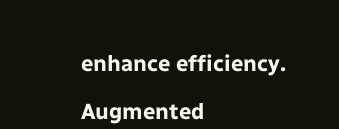enhance efficiency.

Augmented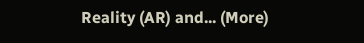Reality (AR) and... (More)